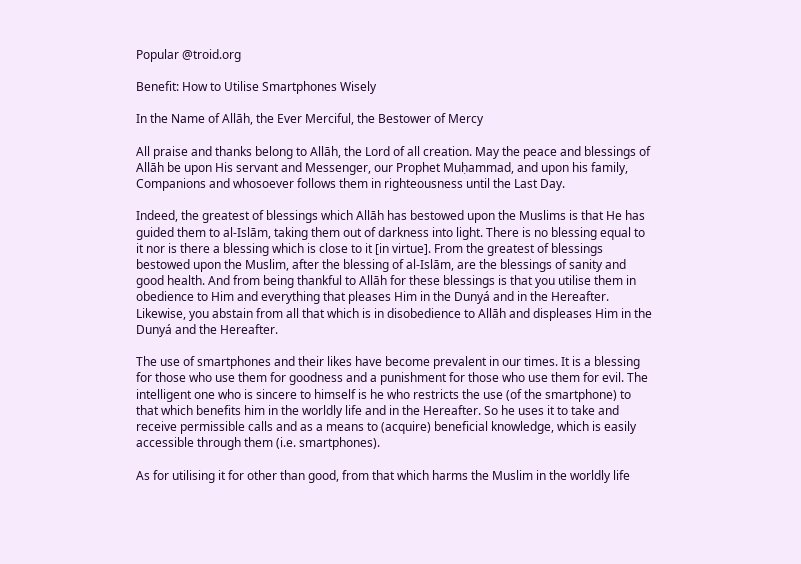Popular @troid.org

Benefit: How to Utilise Smartphones Wisely

In the Name of Allāh, the Ever Merciful, the Bestower of Mercy

All praise and thanks belong to Allāh, the Lord of all creation. May the peace and blessings of Allāh be upon His servant and Messenger, our Prophet Muḥammad, and upon his family, Companions and whosoever follows them in righteousness until the Last Day.

Indeed, the greatest of blessings which Allāh has bestowed upon the Muslims is that He has guided them to al-Islām, taking them out of darkness into light. There is no blessing equal to it nor is there a blessing which is close to it [in virtue]. From the greatest of blessings bestowed upon the Muslim, after the blessing of al-Islām, are the blessings of sanity and good health. And from being thankful to Allāh for these blessings is that you utilise them in obedience to Him and everything that pleases Him in the Dunyá and in the Hereafter. Likewise, you abstain from all that which is in disobedience to Allāh and displeases Him in the Dunyá and the Hereafter.

The use of smartphones and their likes have become prevalent in our times. It is a blessing for those who use them for goodness and a punishment for those who use them for evil. The intelligent one who is sincere to himself is he who restricts the use (of the smartphone) to that which benefits him in the worldly life and in the Hereafter. So he uses it to take and receive permissible calls and as a means to (acquire) beneficial knowledge, which is easily accessible through them (i.e. smartphones).

As for utilising it for other than good, from that which harms the Muslim in the worldly life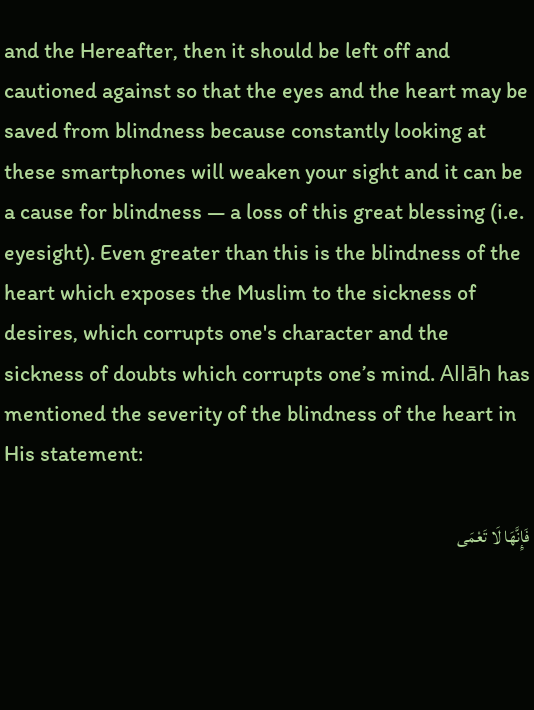and the Hereafter, then it should be left off and cautioned against so that the eyes and the heart may be saved from blindness because constantly looking at these smartphones will weaken your sight and it can be a cause for blindness — a loss of this great blessing (i.e. eyesight). Even greater than this is the blindness of the heart which exposes the Muslim to the sickness of desires, which corrupts one's character and the sickness of doubts which corrupts one’s mind. Allāh has mentioned the severity of the blindness of the heart in His statement:

فَإِنَّهَا لَا تَعْمَى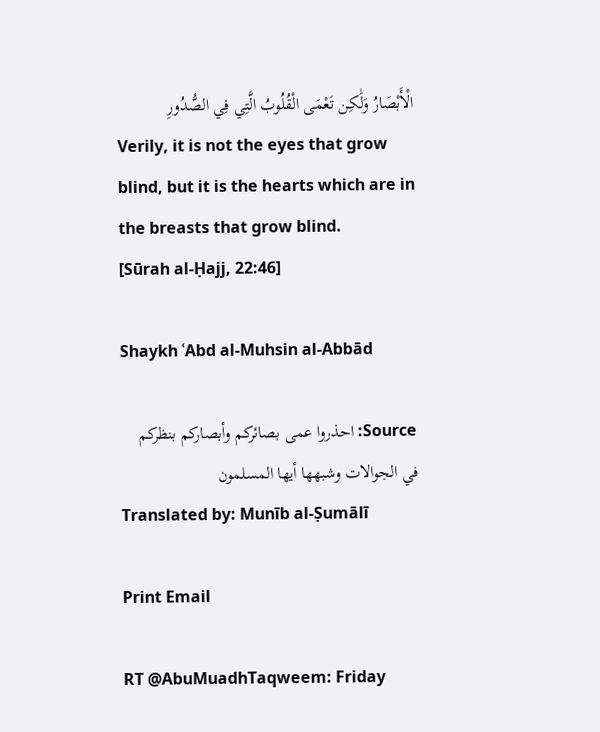الْأَبْصَارُ وَلَٰكِن تَعْمَى الْقُلُوبُ الَّتِي فِي الصُّدُورِ
Verily, it is not the eyes that grow blind, but it is the hearts which are in the breasts that grow blind.
[Sūrah al-Ḥajj, 22:46]

Shaykh ʿAbd al-Muhsin al-Abbād

Source: احذروا عمى بصائركم وأبصاركم بنظركم في الجوالات وشبهها أيها المسلمون
Translated by: Munīb al-Ṣumālī

Print Email

RT @AbuMuadhTaqweem: Friday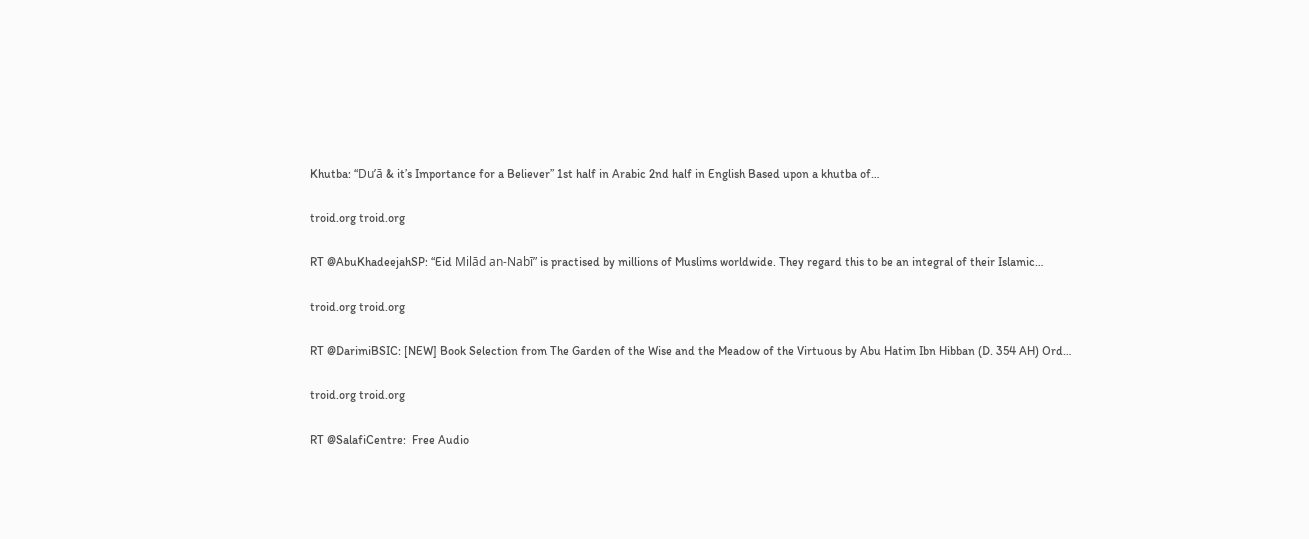Khutba: “Du’ā & it’s Importance for a Believer” 1st half in Arabic 2nd half in English Based upon a khutba of…

troid.org troid.org

RT @AbuKhadeejahSP: “Eid Milād an-Nabī” is practised by millions of Muslims worldwide. They regard this to be an integral of their Islamic…

troid.org troid.org

RT @DarimiBSIC: [NEW] Book Selection from The Garden of the Wise and the Meadow of the Virtuous by Abu Hatim Ibn Hibban (D. 354 AH) Ord…

troid.org troid.org

RT @SalafiCentre:  Free Audio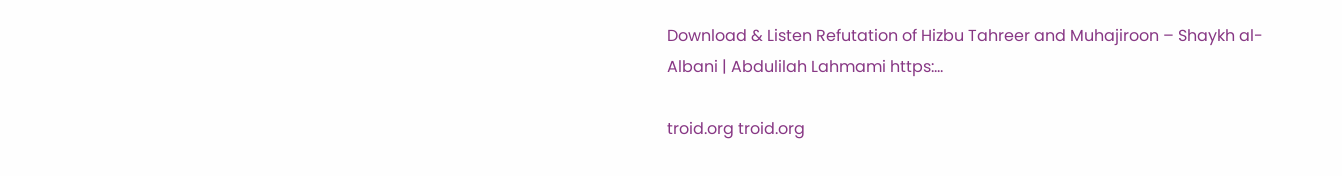Download & Listen Refutation of Hizbu Tahreer and Muhajiroon – Shaykh al-Albani | Abdulilah Lahmami https:…

troid.org troid.org